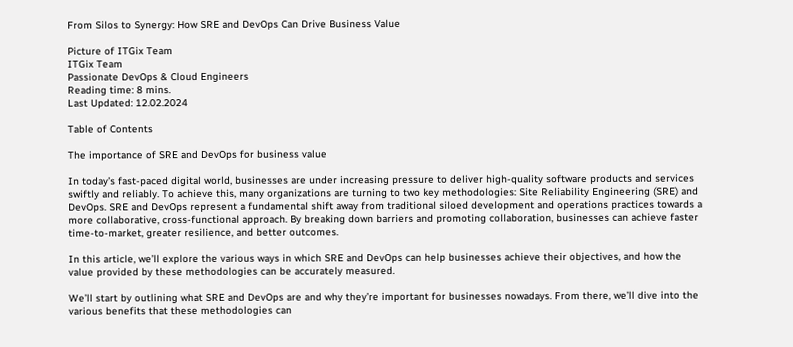From Silos to Synergy: How SRE and DevOps Can Drive Business Value

Picture of ITGix Team
ITGix Team
Passionate DevOps & Cloud Engineers
Reading time: 8 mins.
Last Updated: 12.02.2024

Table of Contents

The importance of SRE and DevOps for business value

In today’s fast-paced digital world, businesses are under increasing pressure to deliver high-quality software products and services swiftly and reliably. To achieve this, many organizations are turning to two key methodologies: Site Reliability Engineering (SRE) and DevOps. SRE and DevOps represent a fundamental shift away from traditional siloed development and operations practices towards a more collaborative, cross-functional approach. By breaking down barriers and promoting collaboration, businesses can achieve faster time-to-market, greater resilience, and better outcomes.

In this article, we’ll explore the various ways in which SRE and DevOps can help businesses achieve their objectives, and how the value provided by these methodologies can be accurately measured.

We’ll start by outlining what SRE and DevOps are and why they’re important for businesses nowadays. From there, we’ll dive into the various benefits that these methodologies can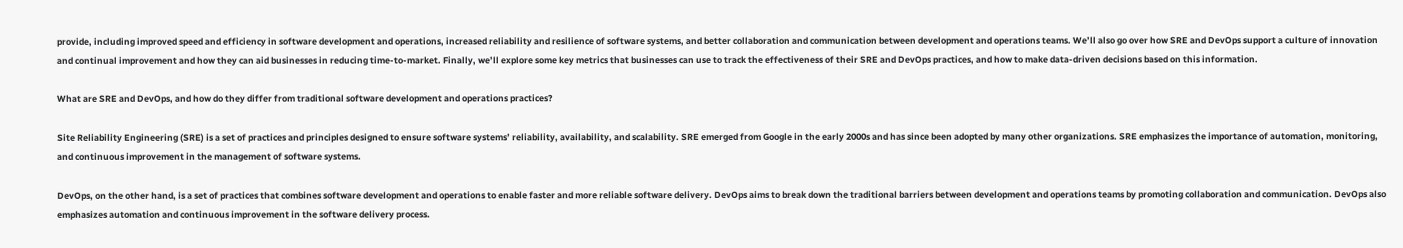provide, including improved speed and efficiency in software development and operations, increased reliability and resilience of software systems, and better collaboration and communication between development and operations teams. We’ll also go over how SRE and DevOps support a culture of innovation and continual improvement and how they can aid businesses in reducing time-to-market. Finally, we’ll explore some key metrics that businesses can use to track the effectiveness of their SRE and DevOps practices, and how to make data-driven decisions based on this information.

What are SRE and DevOps, and how do they differ from traditional software development and operations practices?

Site Reliability Engineering (SRE) is a set of practices and principles designed to ensure software systems’ reliability, availability, and scalability. SRE emerged from Google in the early 2000s and has since been adopted by many other organizations. SRE emphasizes the importance of automation, monitoring, and continuous improvement in the management of software systems.

DevOps, on the other hand, is a set of practices that combines software development and operations to enable faster and more reliable software delivery. DevOps aims to break down the traditional barriers between development and operations teams by promoting collaboration and communication. DevOps also emphasizes automation and continuous improvement in the software delivery process.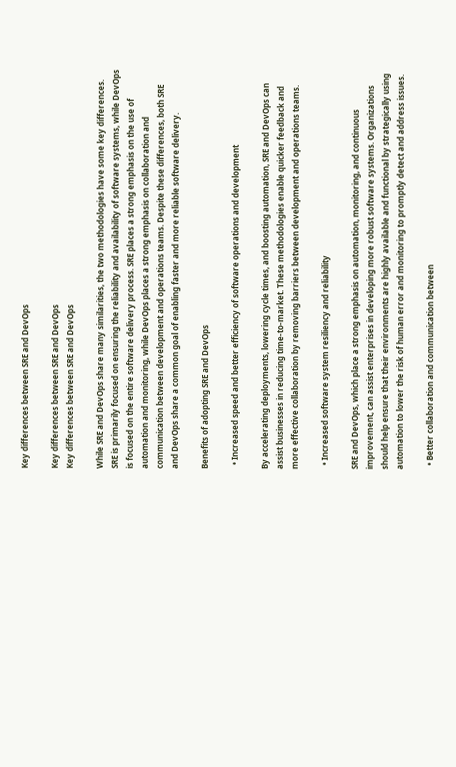Key differences between SRE and DevOps

Key differences between SRE and DevOps
Key differences between SRE and DevOps

While SRE and DevOps share many similarities, the two methodologies have some key differences. SRE is primarily focused on ensuring the reliability and availability of software systems, while DevOps is focused on the entire software delivery process. SRE places a strong emphasis on the use of automation and monitoring, while DevOps places a strong emphasis on collaboration and communication between development and operations teams. Despite these differences, both SRE and DevOps share a common goal of enabling faster and more reliable software delivery.

Benefits of adopting SRE and DevOps

  • Increased speed and better efficiency of software operations and development

By accelerating deployments, lowering cycle times, and boosting automation, SRE and DevOps can assist businesses in reducing time-to-market. These methodologies enable quicker feedback and more effective collaboration by removing barriers between development and operations teams.

  • Increased software system resiliency and reliability

SRE and DevOps, which place a strong emphasis on automation, monitoring, and continuous improvement, can assist enterprises in developing more robust software systems. Organizations should help ensure that their environments are highly available and functional by strategically using automation to lower the risk of human error and monitoring to promptly detect and address issues.

  • Better collaboration and communication between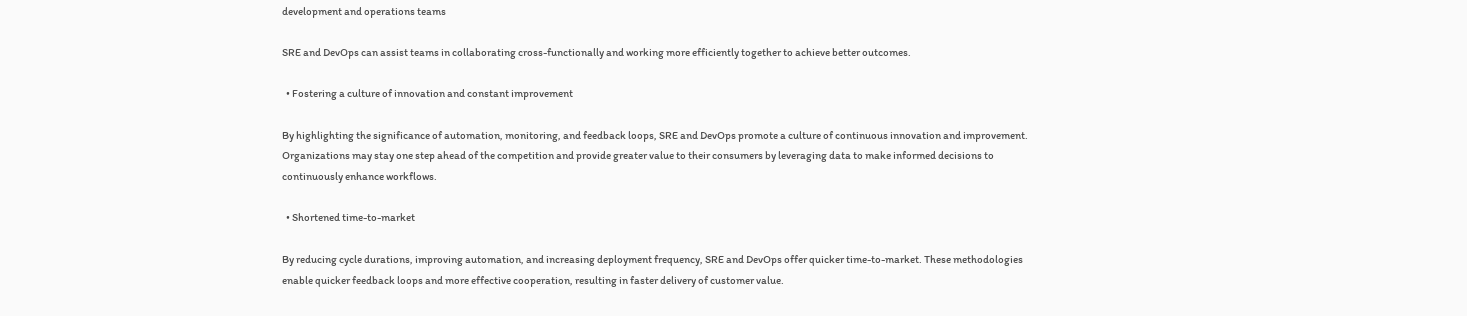development and operations teams

SRE and DevOps can assist teams in collaborating cross-functionally and working more efficiently together to achieve better outcomes.

  • Fostering a culture of innovation and constant improvement

By highlighting the significance of automation, monitoring, and feedback loops, SRE and DevOps promote a culture of continuous innovation and improvement. Organizations may stay one step ahead of the competition and provide greater value to their consumers by leveraging data to make informed decisions to continuously enhance workflows.

  • Shortened time-to-market

By reducing cycle durations, improving automation, and increasing deployment frequency, SRE and DevOps offer quicker time-to-market. These methodologies enable quicker feedback loops and more effective cooperation, resulting in faster delivery of customer value.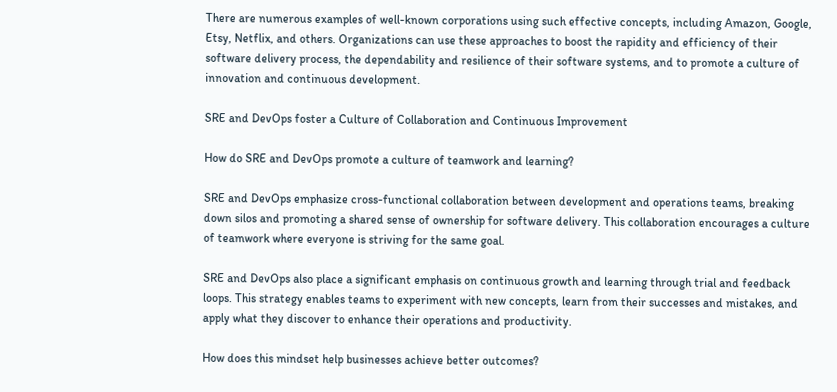There are numerous examples of well-known corporations using such effective concepts, including Amazon, Google, Etsy, Netflix, and others. Organizations can use these approaches to boost the rapidity and efficiency of their software delivery process, the dependability and resilience of their software systems, and to promote a culture of innovation and continuous development.

SRE and DevOps foster a Culture of Collaboration and Continuous Improvement

How do SRE and DevOps promote a culture of teamwork and learning?

SRE and DevOps emphasize cross-functional collaboration between development and operations teams, breaking down silos and promoting a shared sense of ownership for software delivery. This collaboration encourages a culture of teamwork where everyone is striving for the same goal.

SRE and DevOps also place a significant emphasis on continuous growth and learning through trial and feedback loops. This strategy enables teams to experiment with new concepts, learn from their successes and mistakes, and apply what they discover to enhance their operations and productivity.

How does this mindset help businesses achieve better outcomes?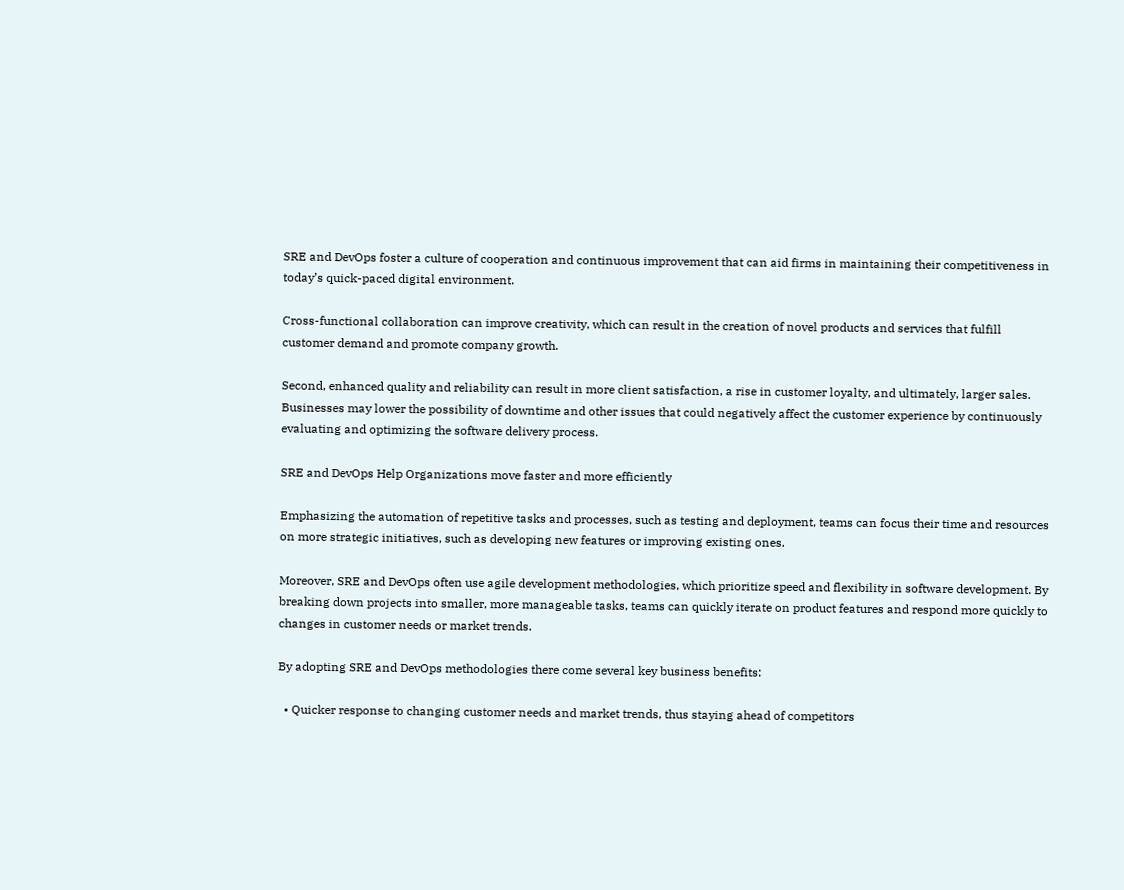SRE and DevOps foster a culture of cooperation and continuous improvement that can aid firms in maintaining their competitiveness in today’s quick-paced digital environment.

Cross-functional collaboration can improve creativity, which can result in the creation of novel products and services that fulfill customer demand and promote company growth.

Second, enhanced quality and reliability can result in more client satisfaction, a rise in customer loyalty, and ultimately, larger sales. Businesses may lower the possibility of downtime and other issues that could negatively affect the customer experience by continuously evaluating and optimizing the software delivery process.

SRE and DevOps Help Organizations move faster and more efficiently

Emphasizing the automation of repetitive tasks and processes, such as testing and deployment, teams can focus their time and resources on more strategic initiatives, such as developing new features or improving existing ones.

Moreover, SRE and DevOps often use agile development methodologies, which prioritize speed and flexibility in software development. By breaking down projects into smaller, more manageable tasks, teams can quickly iterate on product features and respond more quickly to changes in customer needs or market trends.

By adopting SRE and DevOps methodologies there come several key business benefits:

  • Quicker response to changing customer needs and market trends, thus staying ahead of competitors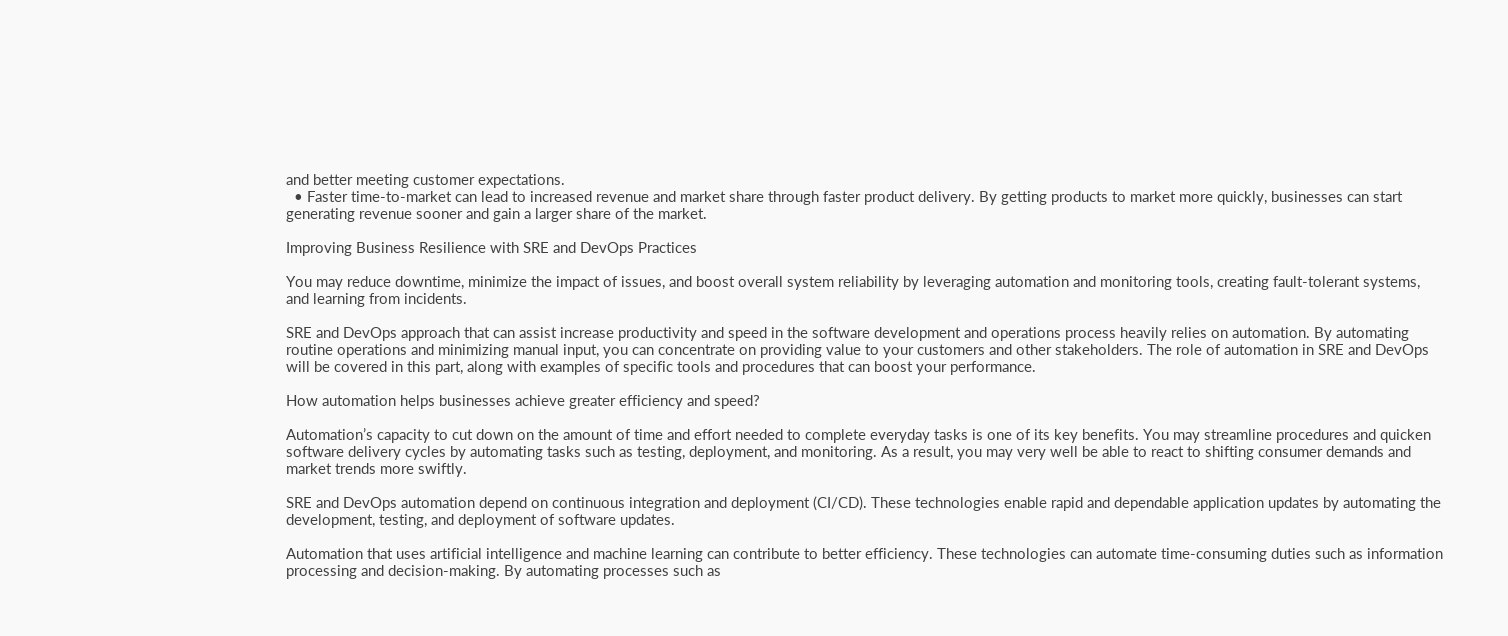and better meeting customer expectations.
  • Faster time-to-market can lead to increased revenue and market share through faster product delivery. By getting products to market more quickly, businesses can start generating revenue sooner and gain a larger share of the market.

Improving Business Resilience with SRE and DevOps Practices

You may reduce downtime, minimize the impact of issues, and boost overall system reliability by leveraging automation and monitoring tools, creating fault-tolerant systems, and learning from incidents.

SRE and DevOps approach that can assist increase productivity and speed in the software development and operations process heavily relies on automation. By automating routine operations and minimizing manual input, you can concentrate on providing value to your customers and other stakeholders. The role of automation in SRE and DevOps will be covered in this part, along with examples of specific tools and procedures that can boost your performance.

How automation helps businesses achieve greater efficiency and speed?

Automation’s capacity to cut down on the amount of time and effort needed to complete everyday tasks is one of its key benefits. You may streamline procedures and quicken software delivery cycles by automating tasks such as testing, deployment, and monitoring. As a result, you may very well be able to react to shifting consumer demands and market trends more swiftly.

SRE and DevOps automation depend on continuous integration and deployment (CI/CD). These technologies enable rapid and dependable application updates by automating the development, testing, and deployment of software updates.

Automation that uses artificial intelligence and machine learning can contribute to better efficiency. These technologies can automate time-consuming duties such as information processing and decision-making. By automating processes such as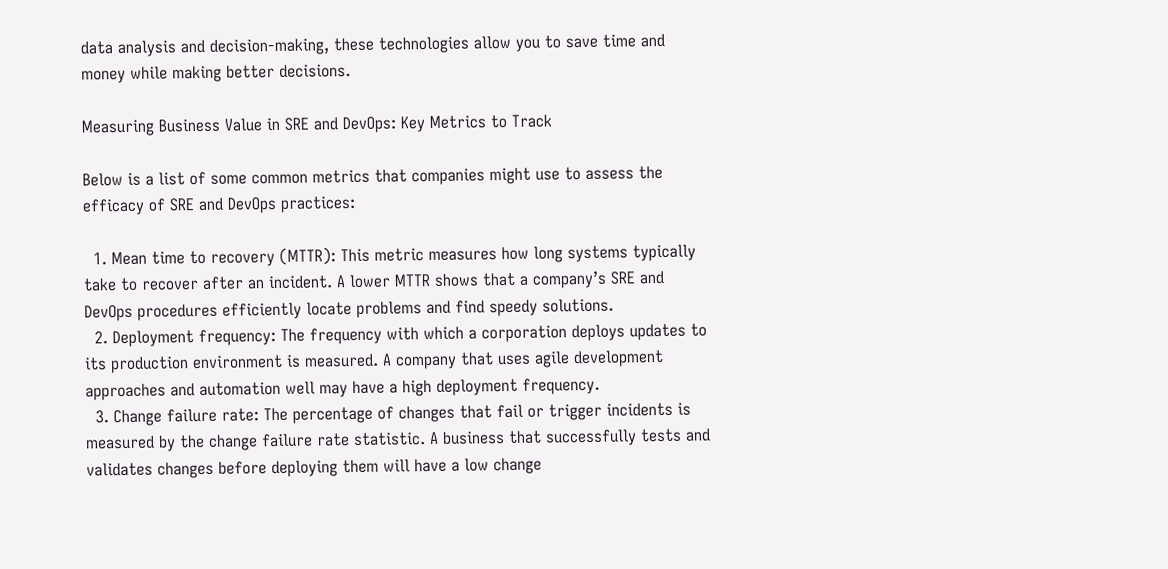data analysis and decision-making, these technologies allow you to save time and money while making better decisions.

Measuring Business Value in SRE and DevOps: Key Metrics to Track

Below is a list of some common metrics that companies might use to assess the efficacy of SRE and DevOps practices:

  1. Mean time to recovery (MTTR): This metric measures how long systems typically take to recover after an incident. A lower MTTR shows that a company’s SRE and DevOps procedures efficiently locate problems and find speedy solutions.
  2. Deployment frequency: The frequency with which a corporation deploys updates to its production environment is measured. A company that uses agile development approaches and automation well may have a high deployment frequency.
  3. Change failure rate: The percentage of changes that fail or trigger incidents is measured by the change failure rate statistic. A business that successfully tests and validates changes before deploying them will have a low change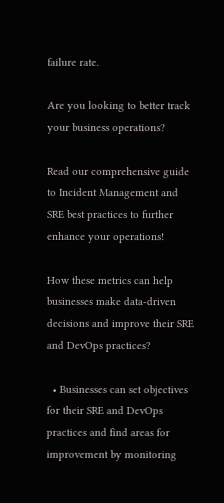failure rate.

Are you looking to better track your business operations?

Read our comprehensive guide to Incident Management and SRE best practices to further enhance your operations!

How these metrics can help businesses make data-driven decisions and improve their SRE and DevOps practices?

  • Businesses can set objectives for their SRE and DevOps practices and find areas for improvement by monitoring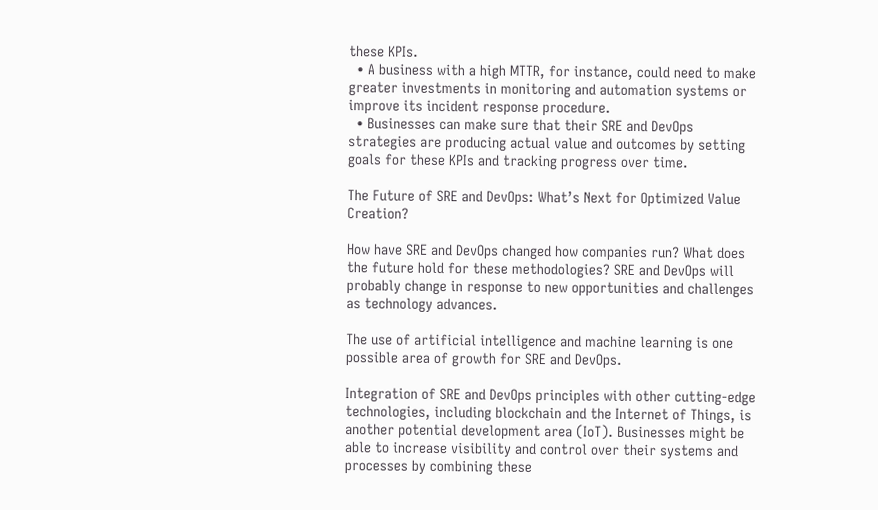these KPIs.
  • A business with a high MTTR, for instance, could need to make greater investments in monitoring and automation systems or improve its incident response procedure.
  • Businesses can make sure that their SRE and DevOps strategies are producing actual value and outcomes by setting goals for these KPIs and tracking progress over time.

The Future of SRE and DevOps: What’s Next for Optimized Value Creation?

How have SRE and DevOps changed how companies run? What does the future hold for these methodologies? SRE and DevOps will probably change in response to new opportunities and challenges as technology advances.

The use of artificial intelligence and machine learning is one possible area of growth for SRE and DevOps.

Integration of SRE and DevOps principles with other cutting-edge technologies, including blockchain and the Internet of Things, is another potential development area (IoT). Businesses might be able to increase visibility and control over their systems and processes by combining these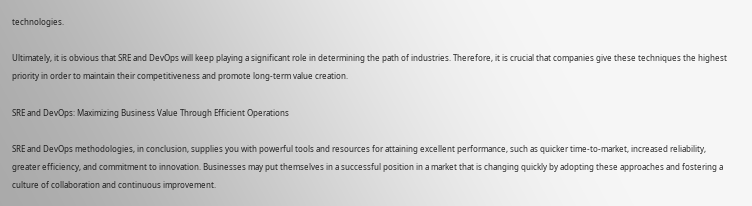technologies.

Ultimately, it is obvious that SRE and DevOps will keep playing a significant role in determining the path of industries. Therefore, it is crucial that companies give these techniques the highest priority in order to maintain their competitiveness and promote long-term value creation.

SRE and DevOps: Maximizing Business Value Through Efficient Operations

SRE and DevOps methodologies, in conclusion, supplies you with powerful tools and resources for attaining excellent performance, such as quicker time-to-market, increased reliability, greater efficiency, and commitment to innovation. Businesses may put themselves in a successful position in a market that is changing quickly by adopting these approaches and fostering a culture of collaboration and continuous improvement.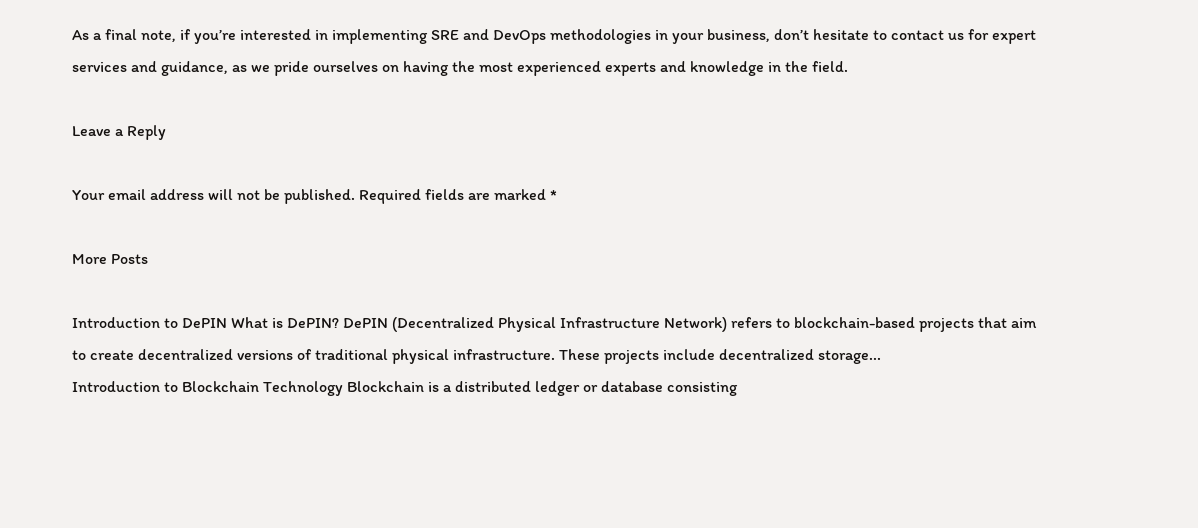As a final note, if you’re interested in implementing SRE and DevOps methodologies in your business, don’t hesitate to contact us for expert services and guidance, as we pride ourselves on having the most experienced experts and knowledge in the field.

Leave a Reply

Your email address will not be published. Required fields are marked *

More Posts

Introduction to DePIN What is DePIN? DePIN (Decentralized Physical Infrastructure Network) refers to blockchain-based projects that aim to create decentralized versions of traditional physical infrastructure. These projects include decentralized storage...
Introduction to Blockchain Technology Blockchain is a distributed ledger or database consisting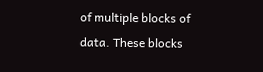of multiple blocks of data. These blocks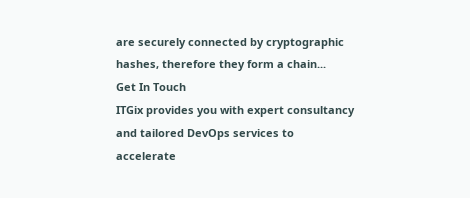are securely connected by cryptographic hashes, therefore they form a chain...
Get In Touch
ITGix provides you with expert consultancy and tailored DevOps services to accelerate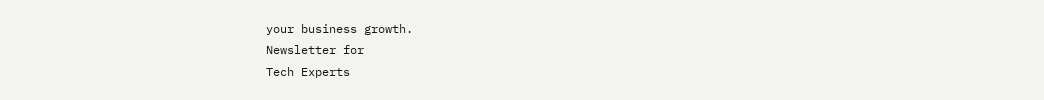your business growth.
Newsletter for
Tech Experts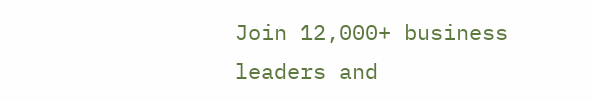Join 12,000+ business leaders and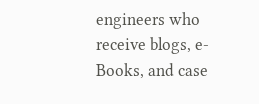engineers who receive blogs, e-Books, and case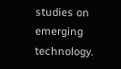studies on emerging technology.